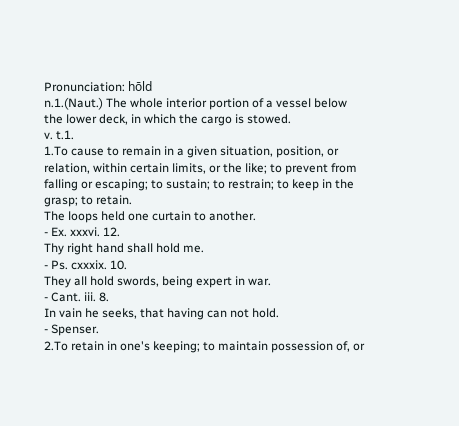Pronunciation: hōld
n.1.(Naut.) The whole interior portion of a vessel below the lower deck, in which the cargo is stowed.
v. t.1.
1.To cause to remain in a given situation, position, or relation, within certain limits, or the like; to prevent from falling or escaping; to sustain; to restrain; to keep in the grasp; to retain.
The loops held one curtain to another.
- Ex. xxxvi. 12.
Thy right hand shall hold me.
- Ps. cxxxix. 10.
They all hold swords, being expert in war.
- Cant. iii. 8.
In vain he seeks, that having can not hold.
- Spenser.
2.To retain in one's keeping; to maintain possession of, or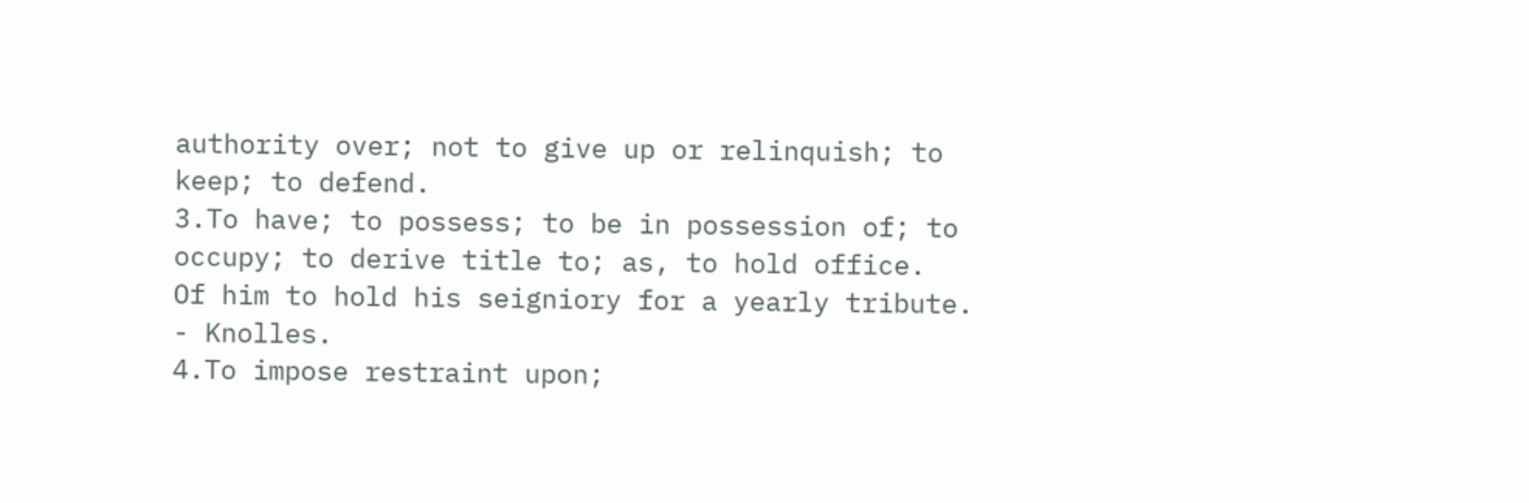authority over; not to give up or relinquish; to keep; to defend.
3.To have; to possess; to be in possession of; to occupy; to derive title to; as, to hold office.
Of him to hold his seigniory for a yearly tribute.
- Knolles.
4.To impose restraint upon;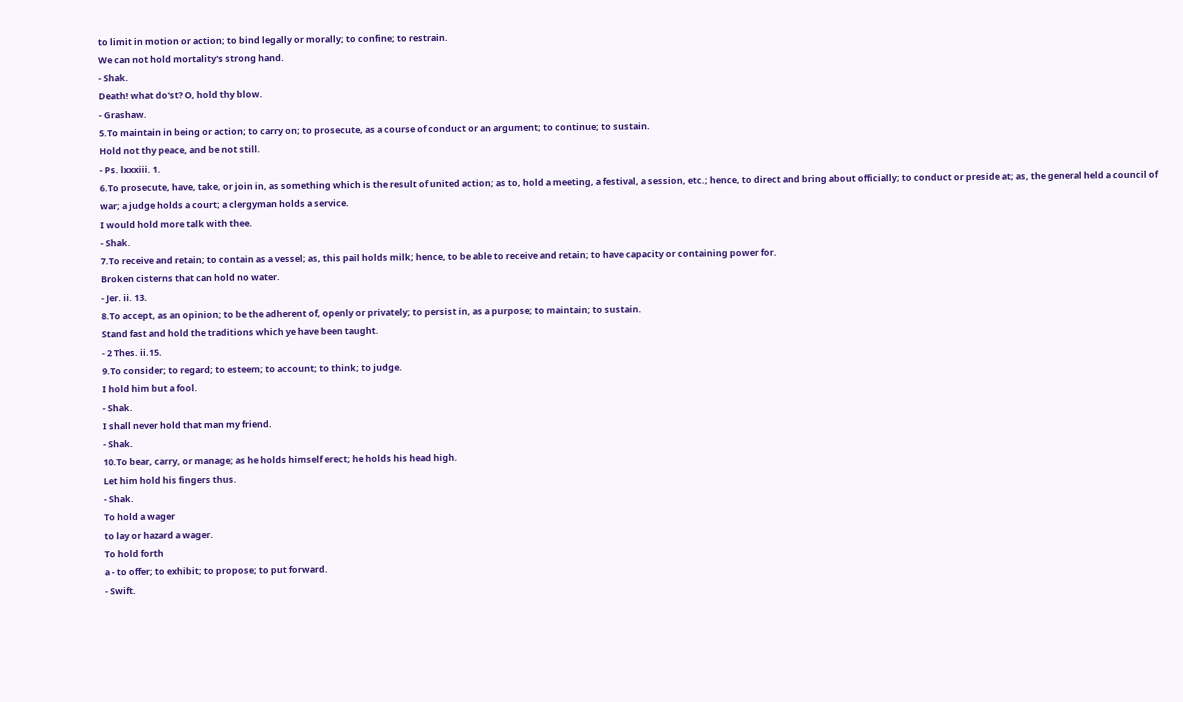to limit in motion or action; to bind legally or morally; to confine; to restrain.
We can not hold mortality's strong hand.
- Shak.
Death! what do'st? O, hold thy blow.
- Grashaw.
5.To maintain in being or action; to carry on; to prosecute, as a course of conduct or an argument; to continue; to sustain.
Hold not thy peace, and be not still.
- Ps. lxxxiii. 1.
6.To prosecute, have, take, or join in, as something which is the result of united action; as to, hold a meeting, a festival, a session, etc.; hence, to direct and bring about officially; to conduct or preside at; as, the general held a council of war; a judge holds a court; a clergyman holds a service.
I would hold more talk with thee.
- Shak.
7.To receive and retain; to contain as a vessel; as, this pail holds milk; hence, to be able to receive and retain; to have capacity or containing power for.
Broken cisterns that can hold no water.
- Jer. ii. 13.
8.To accept, as an opinion; to be the adherent of, openly or privately; to persist in, as a purpose; to maintain; to sustain.
Stand fast and hold the traditions which ye have been taught.
- 2 Thes. ii.15.
9.To consider; to regard; to esteem; to account; to think; to judge.
I hold him but a fool.
- Shak.
I shall never hold that man my friend.
- Shak.
10.To bear, carry, or manage; as he holds himself erect; he holds his head high.
Let him hold his fingers thus.
- Shak.
To hold a wager
to lay or hazard a wager.
To hold forth
a - to offer; to exhibit; to propose; to put forward.
- Swift.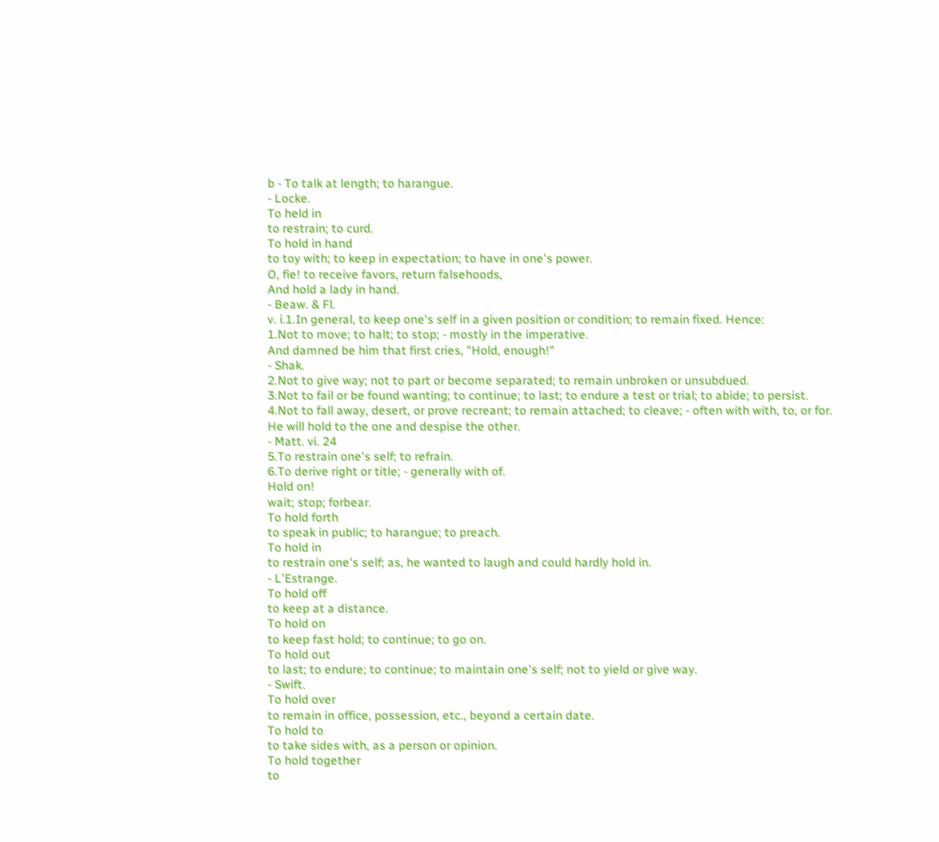b - To talk at length; to harangue.
- Locke.
To held in
to restrain; to curd.
To hold in hand
to toy with; to keep in expectation; to have in one's power.
O, fie! to receive favors, return falsehoods,
And hold a lady in hand.
- Beaw. & Fl.
v. i.1.In general, to keep one's self in a given position or condition; to remain fixed. Hence:
1.Not to move; to halt; to stop; - mostly in the imperative.
And damned be him that first cries, "Hold, enough!"
- Shak.
2.Not to give way; not to part or become separated; to remain unbroken or unsubdued.
3.Not to fail or be found wanting; to continue; to last; to endure a test or trial; to abide; to persist.
4.Not to fall away, desert, or prove recreant; to remain attached; to cleave; - often with with, to, or for.
He will hold to the one and despise the other.
- Matt. vi. 24
5.To restrain one's self; to refrain.
6.To derive right or title; - generally with of.
Hold on!
wait; stop; forbear.
To hold forth
to speak in public; to harangue; to preach.
To hold in
to restrain one's self; as, he wanted to laugh and could hardly hold in.
- L'Estrange.
To hold off
to keep at a distance.
To hold on
to keep fast hold; to continue; to go on.
To hold out
to last; to endure; to continue; to maintain one's self; not to yield or give way.
- Swift.
To hold over
to remain in office, possession, etc., beyond a certain date.
To hold to
to take sides with, as a person or opinion.
To hold together
to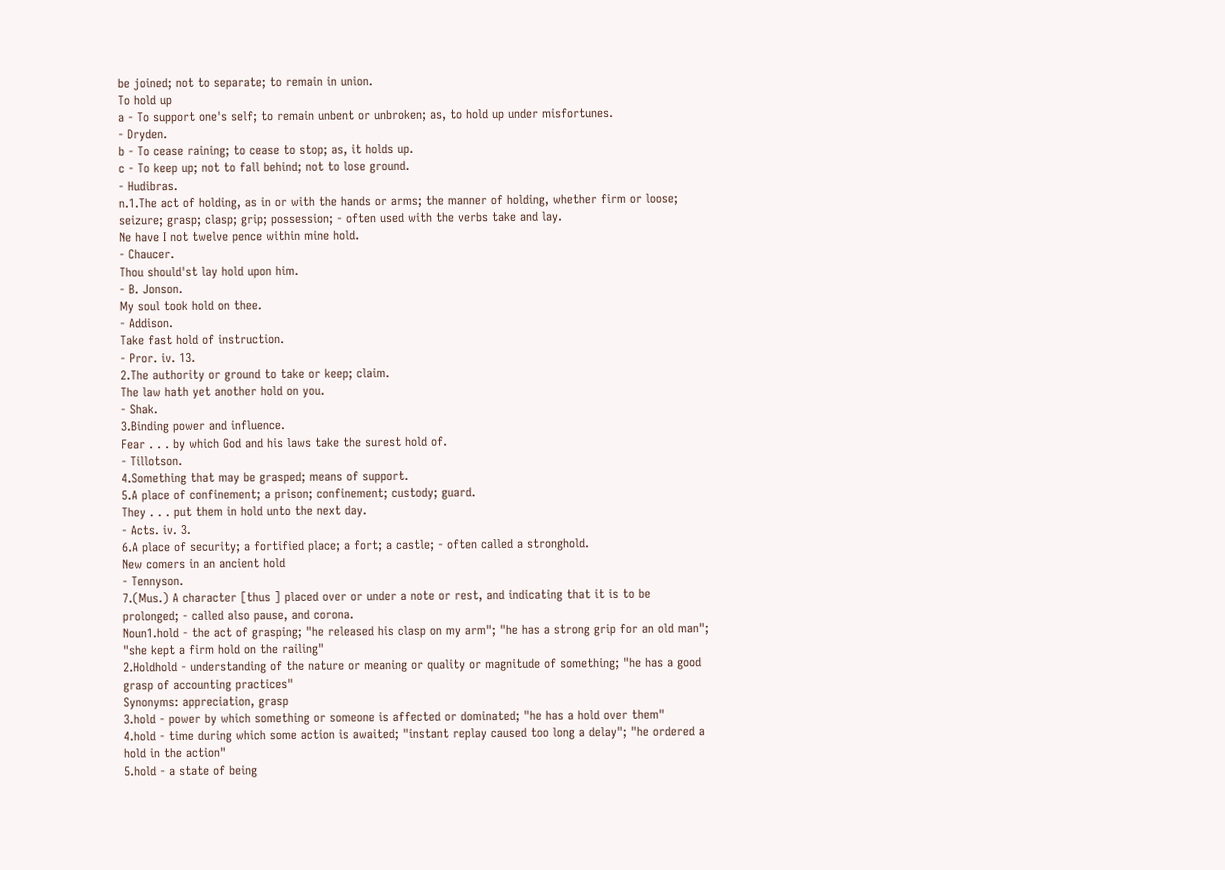be joined; not to separate; to remain in union.
To hold up
a - To support one's self; to remain unbent or unbroken; as, to hold up under misfortunes.
- Dryden.
b - To cease raining; to cease to stop; as, it holds up.
c - To keep up; not to fall behind; not to lose ground.
- Hudibras.
n.1.The act of holding, as in or with the hands or arms; the manner of holding, whether firm or loose; seizure; grasp; clasp; grip; possession; - often used with the verbs take and lay.
Ne have I not twelve pence within mine hold.
- Chaucer.
Thou should'st lay hold upon him.
- B. Jonson.
My soul took hold on thee.
- Addison.
Take fast hold of instruction.
- Pror. iv. 13.
2.The authority or ground to take or keep; claim.
The law hath yet another hold on you.
- Shak.
3.Binding power and influence.
Fear . . . by which God and his laws take the surest hold of.
- Tillotson.
4.Something that may be grasped; means of support.
5.A place of confinement; a prison; confinement; custody; guard.
They . . . put them in hold unto the next day.
- Acts. iv. 3.
6.A place of security; a fortified place; a fort; a castle; - often called a stronghold.
New comers in an ancient hold
- Tennyson.
7.(Mus.) A character [thus ] placed over or under a note or rest, and indicating that it is to be prolonged; - called also pause, and corona.
Noun1.hold - the act of grasping; "he released his clasp on my arm"; "he has a strong grip for an old man"; "she kept a firm hold on the railing"
2.Holdhold - understanding of the nature or meaning or quality or magnitude of something; "he has a good grasp of accounting practices"
Synonyms: appreciation, grasp
3.hold - power by which something or someone is affected or dominated; "he has a hold over them"
4.hold - time during which some action is awaited; "instant replay caused too long a delay"; "he ordered a hold in the action"
5.hold - a state of being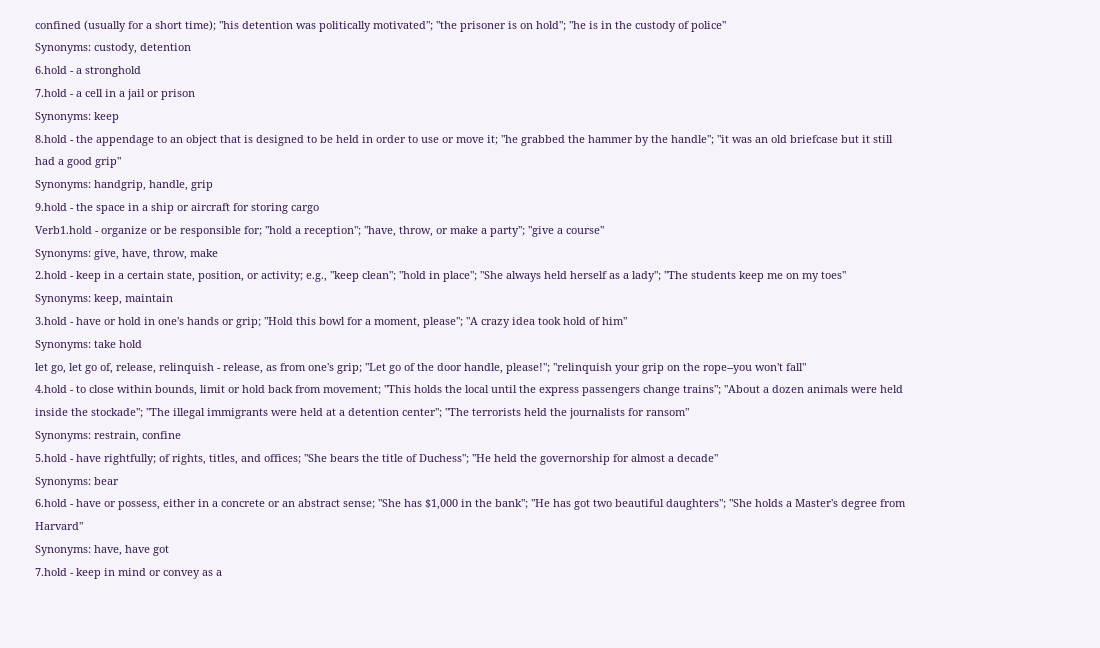confined (usually for a short time); "his detention was politically motivated"; "the prisoner is on hold"; "he is in the custody of police"
Synonyms: custody, detention
6.hold - a stronghold
7.hold - a cell in a jail or prison
Synonyms: keep
8.hold - the appendage to an object that is designed to be held in order to use or move it; "he grabbed the hammer by the handle"; "it was an old briefcase but it still had a good grip"
Synonyms: handgrip, handle, grip
9.hold - the space in a ship or aircraft for storing cargo
Verb1.hold - organize or be responsible for; "hold a reception"; "have, throw, or make a party"; "give a course"
Synonyms: give, have, throw, make
2.hold - keep in a certain state, position, or activity; e.g., "keep clean"; "hold in place"; "She always held herself as a lady"; "The students keep me on my toes"
Synonyms: keep, maintain
3.hold - have or hold in one's hands or grip; "Hold this bowl for a moment, please"; "A crazy idea took hold of him"
Synonyms: take hold
let go, let go of, release, relinquish - release, as from one's grip; "Let go of the door handle, please!"; "relinquish your grip on the rope--you won't fall"
4.hold - to close within bounds, limit or hold back from movement; "This holds the local until the express passengers change trains"; "About a dozen animals were held inside the stockade"; "The illegal immigrants were held at a detention center"; "The terrorists held the journalists for ransom"
Synonyms: restrain, confine
5.hold - have rightfully; of rights, titles, and offices; "She bears the title of Duchess"; "He held the governorship for almost a decade"
Synonyms: bear
6.hold - have or possess, either in a concrete or an abstract sense; "She has $1,000 in the bank"; "He has got two beautiful daughters"; "She holds a Master's degree from Harvard"
Synonyms: have, have got
7.hold - keep in mind or convey as a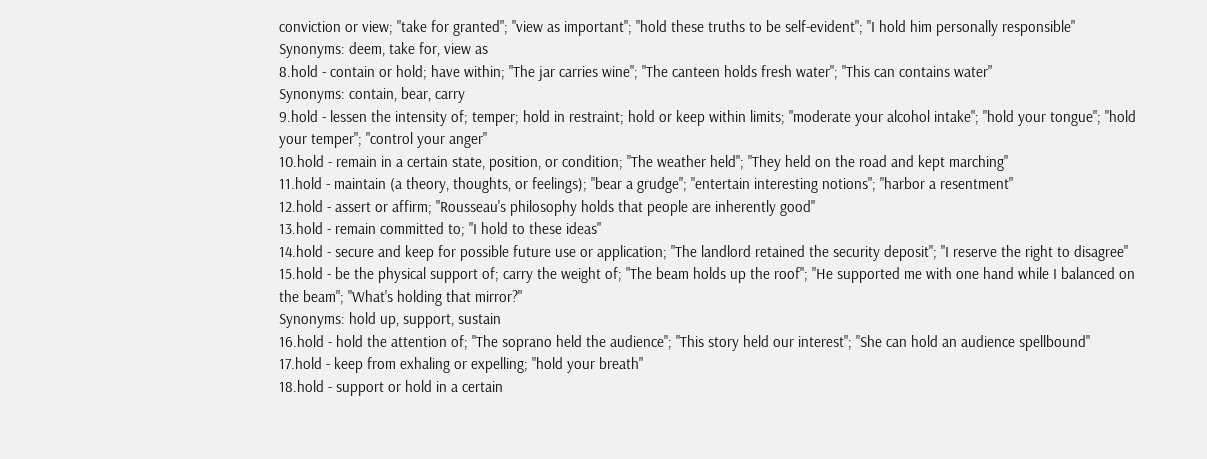conviction or view; "take for granted"; "view as important"; "hold these truths to be self-evident"; "I hold him personally responsible"
Synonyms: deem, take for, view as
8.hold - contain or hold; have within; "The jar carries wine"; "The canteen holds fresh water"; "This can contains water"
Synonyms: contain, bear, carry
9.hold - lessen the intensity of; temper; hold in restraint; hold or keep within limits; "moderate your alcohol intake"; "hold your tongue"; "hold your temper"; "control your anger"
10.hold - remain in a certain state, position, or condition; "The weather held"; "They held on the road and kept marching"
11.hold - maintain (a theory, thoughts, or feelings); "bear a grudge"; "entertain interesting notions"; "harbor a resentment"
12.hold - assert or affirm; "Rousseau's philosophy holds that people are inherently good"
13.hold - remain committed to; "I hold to these ideas"
14.hold - secure and keep for possible future use or application; "The landlord retained the security deposit"; "I reserve the right to disagree"
15.hold - be the physical support of; carry the weight of; "The beam holds up the roof"; "He supported me with one hand while I balanced on the beam"; "What's holding that mirror?"
Synonyms: hold up, support, sustain
16.hold - hold the attention of; "The soprano held the audience"; "This story held our interest"; "She can hold an audience spellbound"
17.hold - keep from exhaling or expelling; "hold your breath"
18.hold - support or hold in a certain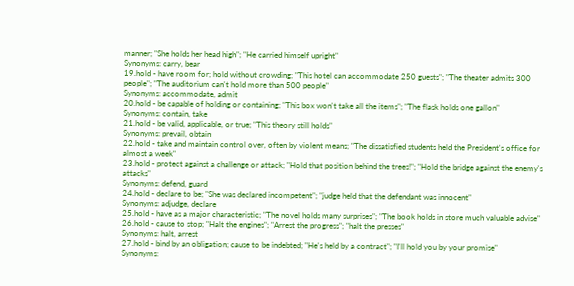manner; "She holds her head high"; "He carried himself upright"
Synonyms: carry, bear
19.hold - have room for; hold without crowding; "This hotel can accommodate 250 guests"; "The theater admits 300 people"; "The auditorium can't hold more than 500 people"
Synonyms: accommodate, admit
20.hold - be capable of holding or containing; "This box won't take all the items"; "The flask holds one gallon"
Synonyms: contain, take
21.hold - be valid, applicable, or true; "This theory still holds"
Synonyms: prevail, obtain
22.hold - take and maintain control over, often by violent means; "The dissatisfied students held the President's office for almost a week"
23.hold - protect against a challenge or attack; "Hold that position behind the trees!"; "Hold the bridge against the enemy's attacks"
Synonyms: defend, guard
24.hold - declare to be; "She was declared incompetent"; "judge held that the defendant was innocent"
Synonyms: adjudge, declare
25.hold - have as a major characteristic; "The novel holds many surprises"; "The book holds in store much valuable advise"
26.hold - cause to stop; "Halt the engines"; "Arrest the progress"; "halt the presses"
Synonyms: halt, arrest
27.hold - bind by an obligation; cause to be indebted; "He's held by a contract"; "I'll hold you by your promise"
Synonyms: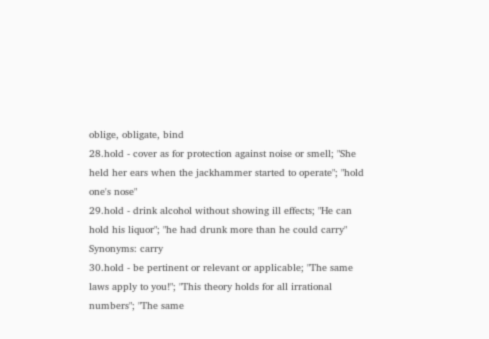oblige, obligate, bind
28.hold - cover as for protection against noise or smell; "She held her ears when the jackhammer started to operate"; "hold one's nose"
29.hold - drink alcohol without showing ill effects; "He can hold his liquor"; "he had drunk more than he could carry"
Synonyms: carry
30.hold - be pertinent or relevant or applicable; "The same laws apply to you!"; "This theory holds for all irrational numbers"; "The same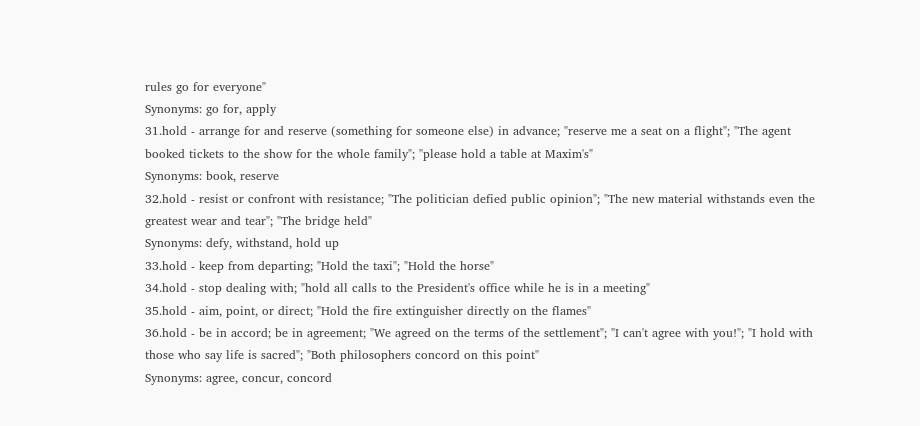rules go for everyone"
Synonyms: go for, apply
31.hold - arrange for and reserve (something for someone else) in advance; "reserve me a seat on a flight"; "The agent booked tickets to the show for the whole family"; "please hold a table at Maxim's"
Synonyms: book, reserve
32.hold - resist or confront with resistance; "The politician defied public opinion"; "The new material withstands even the greatest wear and tear"; "The bridge held"
Synonyms: defy, withstand, hold up
33.hold - keep from departing; "Hold the taxi"; "Hold the horse"
34.hold - stop dealing with; "hold all calls to the President's office while he is in a meeting"
35.hold - aim, point, or direct; "Hold the fire extinguisher directly on the flames"
36.hold - be in accord; be in agreement; "We agreed on the terms of the settlement"; "I can't agree with you!"; "I hold with those who say life is sacred"; "Both philosophers concord on this point"
Synonyms: agree, concur, concord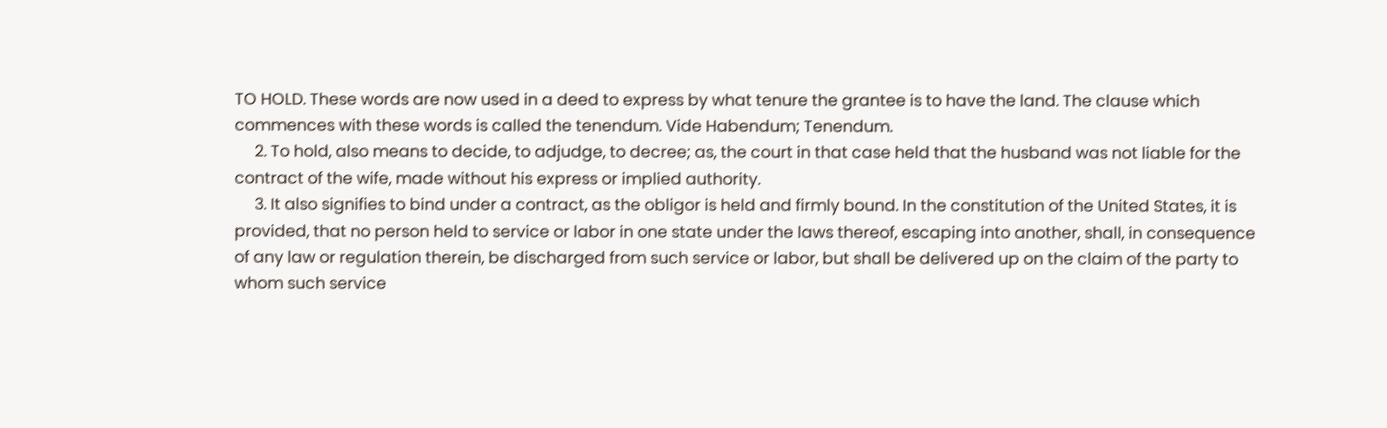TO HOLD. These words are now used in a deed to express by what tenure the grantee is to have the land. The clause which commences with these words is called the tenendum. Vide Habendum; Tenendum.
     2. To hold, also means to decide, to adjudge, to decree; as, the court in that case held that the husband was not liable for the contract of the wife, made without his express or implied authority.
     3. It also signifies to bind under a contract, as the obligor is held and firmly bound. In the constitution of the United States, it is provided, that no person held to service or labor in one state under the laws thereof, escaping into another, shall, in consequence of any law or regulation therein, be discharged from such service or labor, but shall be delivered up on the claim of the party to whom such service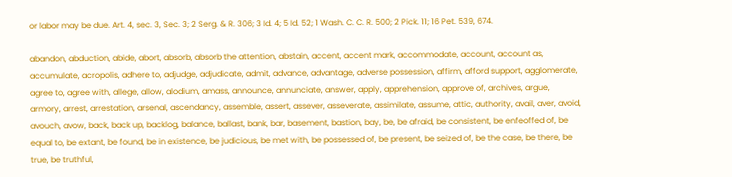or labor may be due. Art. 4, sec. 3, Sec. 3; 2 Serg. & R. 306; 3 Id. 4; 5 Id. 52; 1 Wash. C. C. R. 500; 2 Pick. 11; 16 Pet. 539, 674.

abandon, abduction, abide, abort, absorb, absorb the attention, abstain, accent, accent mark, accommodate, account, account as, accumulate, acropolis, adhere to, adjudge, adjudicate, admit, advance, advantage, adverse possession, affirm, afford support, agglomerate, agree to, agree with, allege, allow, alodium, amass, announce, annunciate, answer, apply, apprehension, approve of, archives, argue, armory, arrest, arrestation, arsenal, ascendancy, assemble, assert, assever, asseverate, assimilate, assume, attic, authority, avail, aver, avoid, avouch, avow, back, back up, backlog, balance, ballast, bank, bar, basement, bastion, bay, be, be afraid, be consistent, be enfeoffed of, be equal to, be extant, be found, be in existence, be judicious, be met with, be possessed of, be present, be seized of, be the case, be there, be true, be truthful,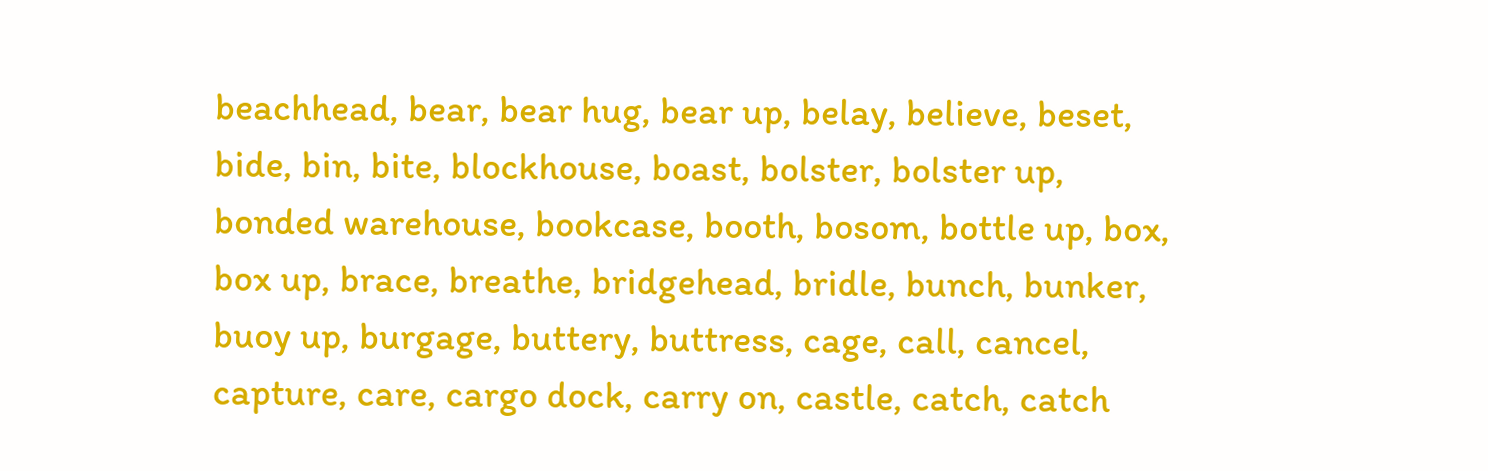beachhead, bear, bear hug, bear up, belay, believe, beset, bide, bin, bite, blockhouse, boast, bolster, bolster up, bonded warehouse, bookcase, booth, bosom, bottle up, box, box up, brace, breathe, bridgehead, bridle, bunch, bunker, buoy up, burgage, buttery, buttress, cage, call, cancel, capture, care, cargo dock, carry on, castle, catch, catch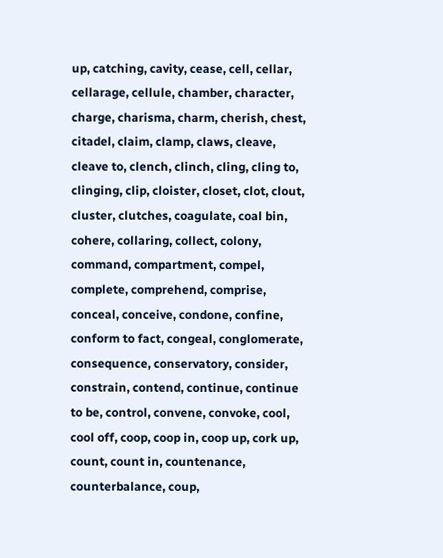up, catching, cavity, cease, cell, cellar, cellarage, cellule, chamber, character, charge, charisma, charm, cherish, chest, citadel, claim, clamp, claws, cleave, cleave to, clench, clinch, cling, cling to, clinging, clip, cloister, closet, clot, clout, cluster, clutches, coagulate, coal bin, cohere, collaring, collect, colony, command, compartment, compel, complete, comprehend, comprise, conceal, conceive, condone, confine, conform to fact, congeal, conglomerate, consequence, conservatory, consider, constrain, contend, continue, continue to be, control, convene, convoke, cool, cool off, coop, coop in, coop up, cork up, count, count in, countenance, counterbalance, coup,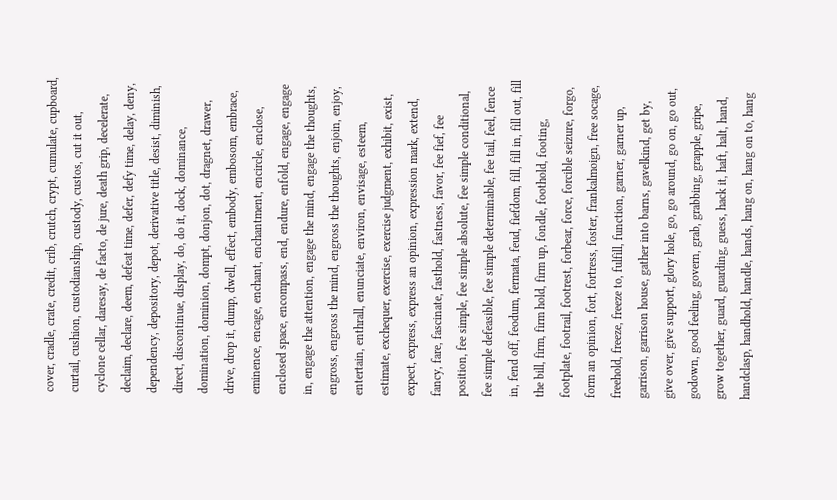cover, cradle, crate, credit, crib, crutch, crypt, cumulate, cupboard, curtail, cushion, custodianship, custody, custos, cut it out, cyclone cellar, daresay, de facto, de jure, death grip, decelerate, declaim, declare, deem, defeat time, defer, defy time, delay, deny, dependency, depository, depot, derivative title, desist, diminish, direct, discontinue, display, do, do it, dock, dominance, domination, dominion, dompt, donjon, dot, dragnet, drawer, drive, drop it, dump, dwell, effect, embody, embosom, embrace, eminence, encage, enchant, enchantment, encircle, enclose, enclosed space, encompass, end, endure, enfold, engage, engage in, engage the attention, engage the mind, engage the thoughts, engross, engross the mind, engross the thoughts, enjoin, enjoy, entertain, enthrall, enunciate, environ, envisage, esteem, estimate, exchequer, exercise, exercise judgment, exhibit, exist, expect, express, express an opinion, expression mark, extend, fancy, fare, fascinate, fasthold, fastness, favor, fee fief, fee position, fee simple, fee simple absolute, fee simple conditional, fee simple defeasible, fee simple determinable, fee tail, feel, fence in, fend off, feodum, fermata, feud, fiefdom, fill, fill in, fill out, fill the bill, firm, firm hold, firm up, fondle, foothold, footing, footplate, footrail, footrest, forbear, force, forcible seizure, forgo, form an opinion, fort, fortress, foster, frankalmoign, free socage, freehold, freeze, freeze to, fulfill, function, garner, garner up, garrison, garrison house, gather into barns, gavelkind, get by, give over, give support, glory hole, go, go around, go on, go out, godown, good feeling, govern, grab, grabbing, grapple, gripe, grow together, guard, guarding, guess, hack it, haft, halt, hand, handclasp, handhold, handle, hands, hang on, hang on to, hang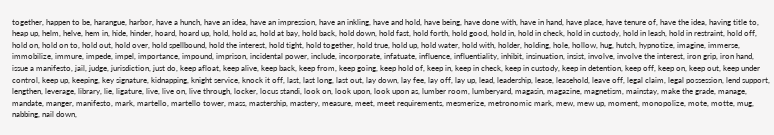together, happen to be, harangue, harbor, have a hunch, have an idea, have an impression, have an inkling, have and hold, have being, have done with, have in hand, have place, have tenure of, have the idea, having title to, heap up, helm, helve, hem in, hide, hinder, hoard, hoard up, hold, hold as, hold at bay, hold back, hold down, hold fast, hold forth, hold good, hold in, hold in check, hold in custody, hold in leash, hold in restraint, hold off, hold on, hold on to, hold out, hold over, hold spellbound, hold the interest, hold tight, hold together, hold true, hold up, hold water, hold with, holder, holding, hole, hollow, hug, hutch, hypnotize, imagine, immerse, immobilize, immure, impede, impel, importance, impound, imprison, incidental power, include, incorporate, infatuate, influence, influentiality, inhibit, insinuation, insist, involve, involve the interest, iron grip, iron hand, issue a manifesto, jail, judge, jurisdiction, just do, keep afloat, keep alive, keep back, keep from, keep going, keep hold of, keep in, keep in check, keep in custody, keep in detention, keep off, keep on, keep out, keep under control, keep up, keeping, key signature, kidnapping, knight service, knock it off, last, last long, last out, lay down, lay fee, lay off, lay up, lead, leadership, lease, leasehold, leave off, legal claim, legal possession, lend support, lengthen, leverage, library, lie, ligature, live, live on, live through, locker, locus standi, look on, look upon, look upon as, lumber room, lumberyard, magasin, magazine, magnetism, mainstay, make the grade, manage, mandate, manger, manifesto, mark, martello, martello tower, mass, mastership, mastery, measure, meet, meet requirements, mesmerize, metronomic mark, mew, mew up, moment, monopolize, mote, motte, mug, nabbing, nail down,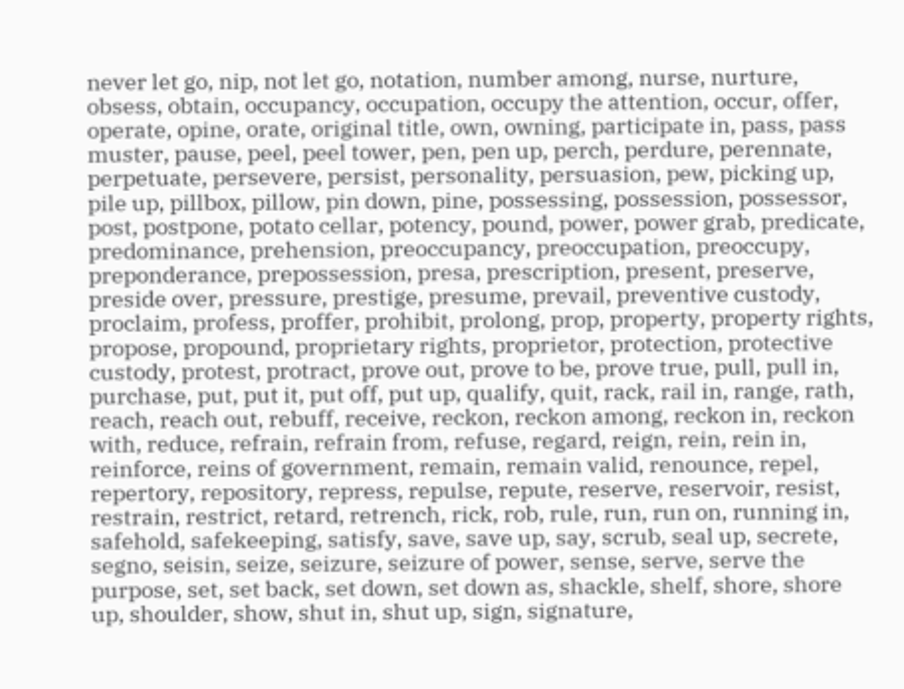never let go, nip, not let go, notation, number among, nurse, nurture, obsess, obtain, occupancy, occupation, occupy the attention, occur, offer, operate, opine, orate, original title, own, owning, participate in, pass, pass muster, pause, peel, peel tower, pen, pen up, perch, perdure, perennate, perpetuate, persevere, persist, personality, persuasion, pew, picking up, pile up, pillbox, pillow, pin down, pine, possessing, possession, possessor, post, postpone, potato cellar, potency, pound, power, power grab, predicate, predominance, prehension, preoccupancy, preoccupation, preoccupy, preponderance, prepossession, presa, prescription, present, preserve, preside over, pressure, prestige, presume, prevail, preventive custody, proclaim, profess, proffer, prohibit, prolong, prop, property, property rights, propose, propound, proprietary rights, proprietor, protection, protective custody, protest, protract, prove out, prove to be, prove true, pull, pull in, purchase, put, put it, put off, put up, qualify, quit, rack, rail in, range, rath, reach, reach out, rebuff, receive, reckon, reckon among, reckon in, reckon with, reduce, refrain, refrain from, refuse, regard, reign, rein, rein in, reinforce, reins of government, remain, remain valid, renounce, repel, repertory, repository, repress, repulse, repute, reserve, reservoir, resist, restrain, restrict, retard, retrench, rick, rob, rule, run, run on, running in, safehold, safekeeping, satisfy, save, save up, say, scrub, seal up, secrete, segno, seisin, seize, seizure, seizure of power, sense, serve, serve the purpose, set, set back, set down, set down as, shackle, shelf, shore, shore up, shoulder, show, shut in, shut up, sign, signature,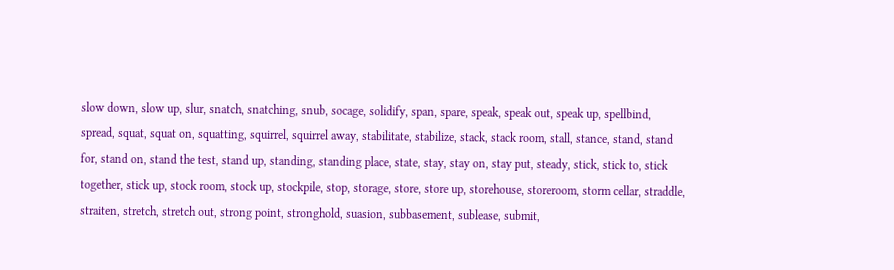slow down, slow up, slur, snatch, snatching, snub, socage, solidify, span, spare, speak, speak out, speak up, spellbind, spread, squat, squat on, squatting, squirrel, squirrel away, stabilitate, stabilize, stack, stack room, stall, stance, stand, stand for, stand on, stand the test, stand up, standing, standing place, state, stay, stay on, stay put, steady, stick, stick to, stick together, stick up, stock room, stock up, stockpile, stop, storage, store, store up, storehouse, storeroom, storm cellar, straddle, straiten, stretch, stretch out, strong point, stronghold, suasion, subbasement, sublease, submit,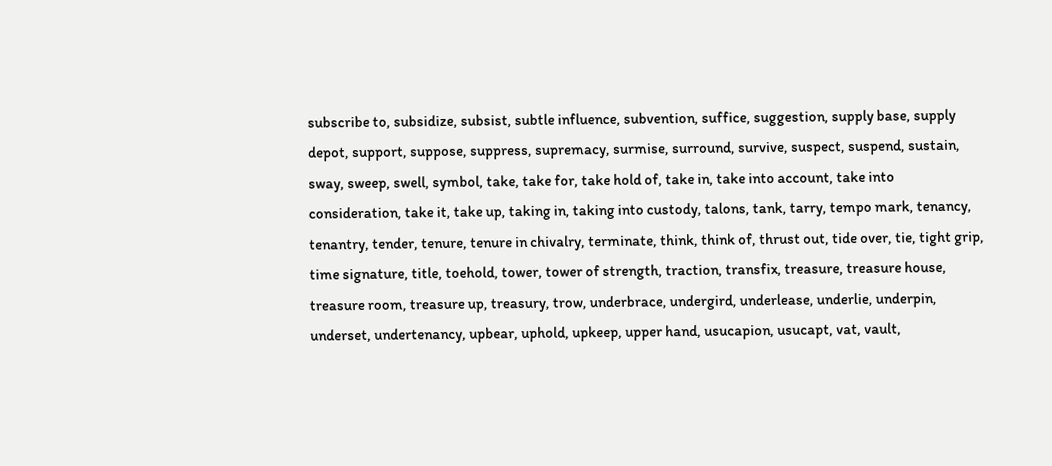subscribe to, subsidize, subsist, subtle influence, subvention, suffice, suggestion, supply base, supply depot, support, suppose, suppress, supremacy, surmise, surround, survive, suspect, suspend, sustain, sway, sweep, swell, symbol, take, take for, take hold of, take in, take into account, take into consideration, take it, take up, taking in, taking into custody, talons, tank, tarry, tempo mark, tenancy, tenantry, tender, tenure, tenure in chivalry, terminate, think, think of, thrust out, tide over, tie, tight grip, time signature, title, toehold, tower, tower of strength, traction, transfix, treasure, treasure house, treasure room, treasure up, treasury, trow, underbrace, undergird, underlease, underlie, underpin, underset, undertenancy, upbear, uphold, upkeep, upper hand, usucapion, usucapt, vat, vault,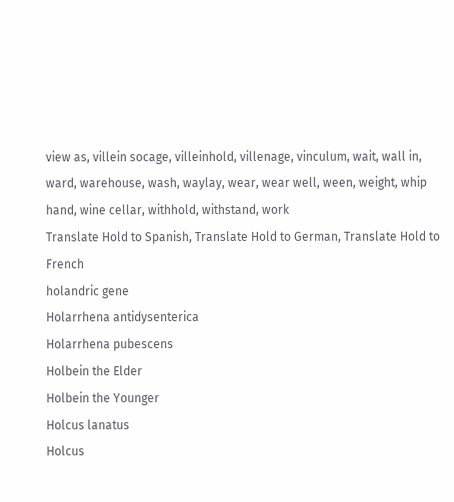view as, villein socage, villeinhold, villenage, vinculum, wait, wall in, ward, warehouse, wash, waylay, wear, wear well, ween, weight, whip hand, wine cellar, withhold, withstand, work
Translate Hold to Spanish, Translate Hold to German, Translate Hold to French
holandric gene
Holarrhena antidysenterica
Holarrhena pubescens
Holbein the Elder
Holbein the Younger
Holcus lanatus
Holcus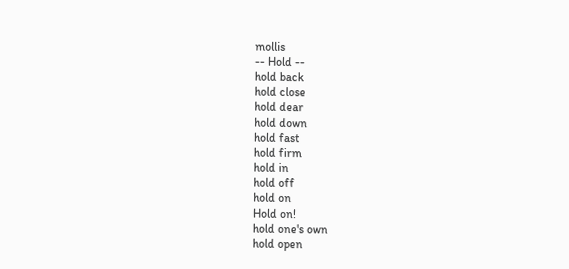mollis
-- Hold --
hold back
hold close
hold dear
hold down
hold fast
hold firm
hold in
hold off
hold on
Hold on!
hold one's own
hold open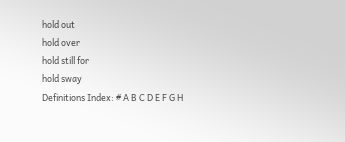hold out
hold over
hold still for
hold sway
Definitions Index: # A B C D E F G H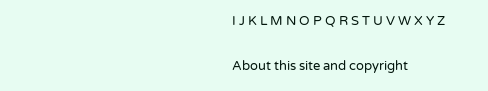I J K L M N O P Q R S T U V W X Y Z

About this site and copyright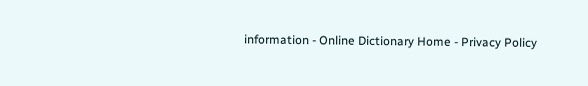information - Online Dictionary Home - Privacy Policy